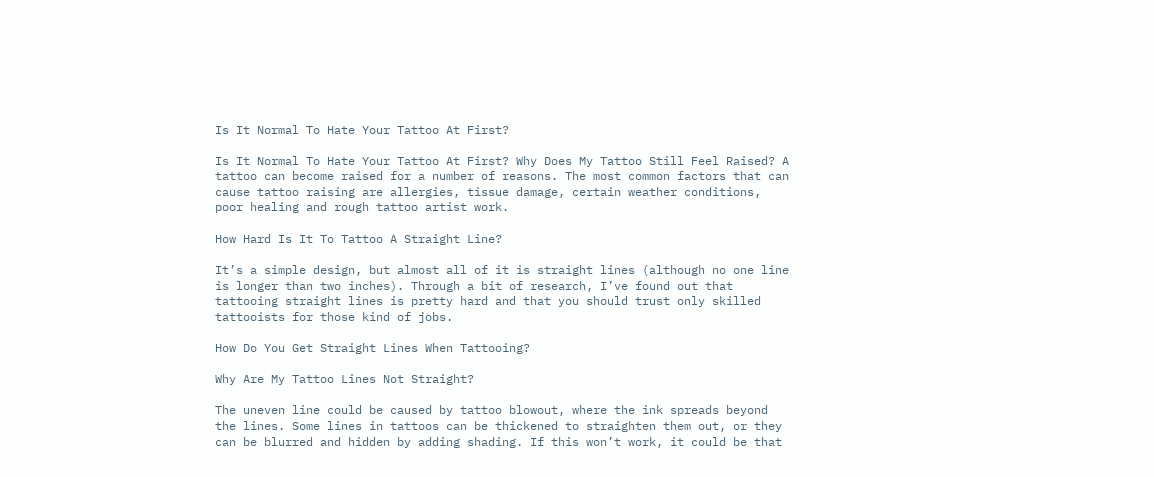Is It Normal To Hate Your Tattoo At First?

Is It Normal To Hate Your Tattoo At First? Why Does My Tattoo Still Feel Raised? A tattoo can become raised for a number of reasons. The most common factors that can cause tattoo raising are allergies, tissue damage, certain weather conditions, poor healing and rough tattoo artist work.

How Hard Is It To Tattoo A Straight Line?

It’s a simple design, but almost all of it is straight lines (although no one line is longer than two inches). Through a bit of research, I’ve found out that tattooing straight lines is pretty hard and that you should trust only skilled tattooists for those kind of jobs.

How Do You Get Straight Lines When Tattooing?

Why Are My Tattoo Lines Not Straight?

The uneven line could be caused by tattoo blowout, where the ink spreads beyond the lines. Some lines in tattoos can be thickened to straighten them out, or they can be blurred and hidden by adding shading. If this won’t work, it could be that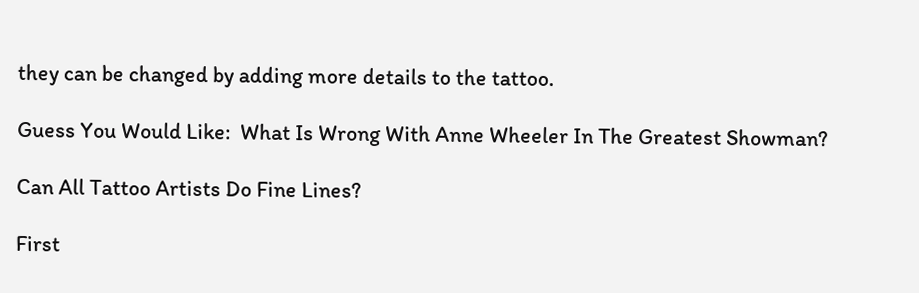they can be changed by adding more details to the tattoo.

Guess You Would Like:  What Is Wrong With Anne Wheeler In The Greatest Showman?

Can All Tattoo Artists Do Fine Lines?

First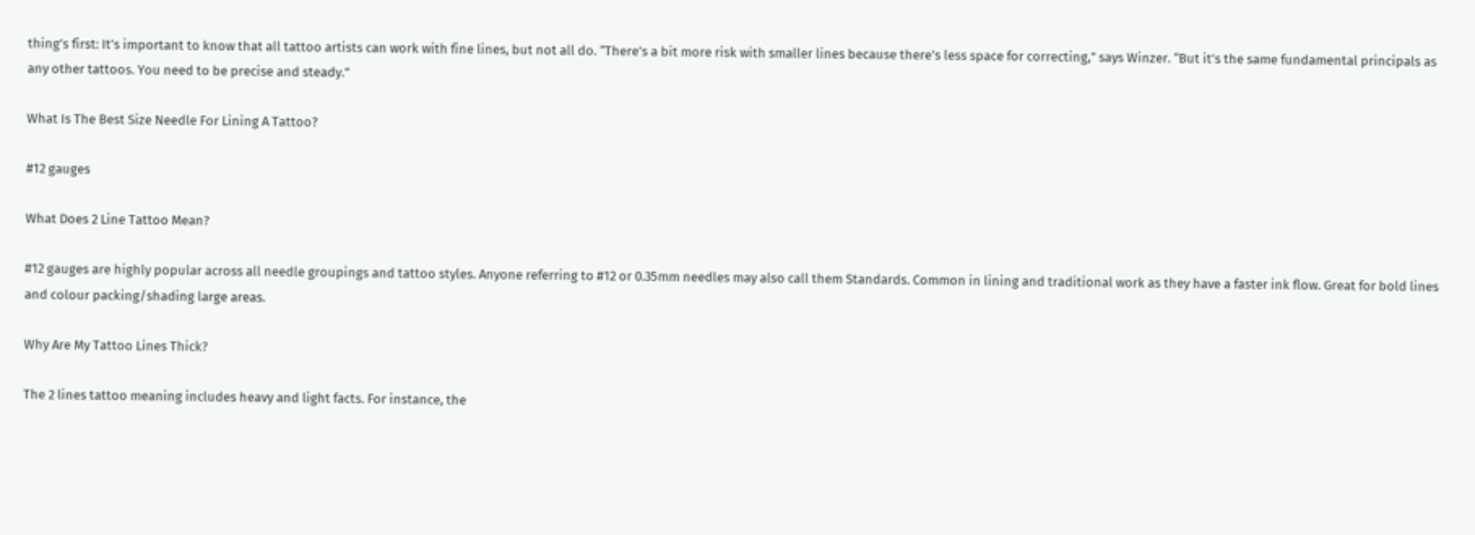thing’s first: It’s important to know that all tattoo artists can work with fine lines, but not all do. “There’s a bit more risk with smaller lines because there’s less space for correcting,” says Winzer. “But it’s the same fundamental principals as any other tattoos. You need to be precise and steady.”

What Is The Best Size Needle For Lining A Tattoo?

#12 gauges

What Does 2 Line Tattoo Mean?

#12 gauges are highly popular across all needle groupings and tattoo styles. Anyone referring to #12 or 0.35mm needles may also call them Standards. Common in lining and traditional work as they have a faster ink flow. Great for bold lines and colour packing/shading large areas.

Why Are My Tattoo Lines Thick?

The 2 lines tattoo meaning includes heavy and light facts. For instance, the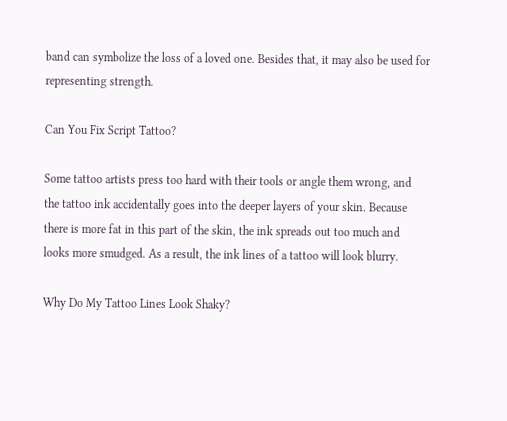band can symbolize the loss of a loved one. Besides that, it may also be used for representing strength.

Can You Fix Script Tattoo?

Some tattoo artists press too hard with their tools or angle them wrong, and the tattoo ink accidentally goes into the deeper layers of your skin. Because there is more fat in this part of the skin, the ink spreads out too much and looks more smudged. As a result, the ink lines of a tattoo will look blurry.

Why Do My Tattoo Lines Look Shaky?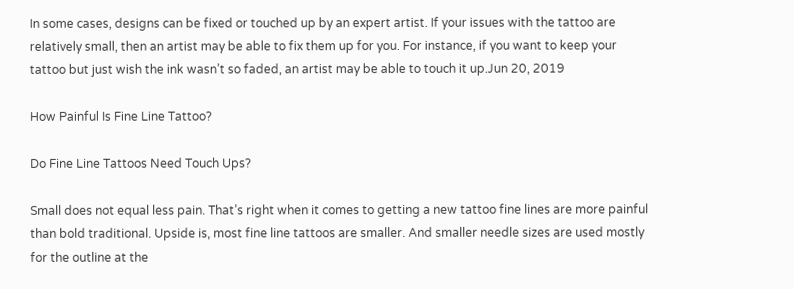In some cases, designs can be fixed or touched up by an expert artist. If your issues with the tattoo are relatively small, then an artist may be able to fix them up for you. For instance, if you want to keep your tattoo but just wish the ink wasn’t so faded, an artist may be able to touch it up.Jun 20, 2019

How Painful Is Fine Line Tattoo?

Do Fine Line Tattoos Need Touch Ups?

Small does not equal less pain. That’s right when it comes to getting a new tattoo fine lines are more painful than bold traditional. Upside is, most fine line tattoos are smaller. And smaller needle sizes are used mostly for the outline at the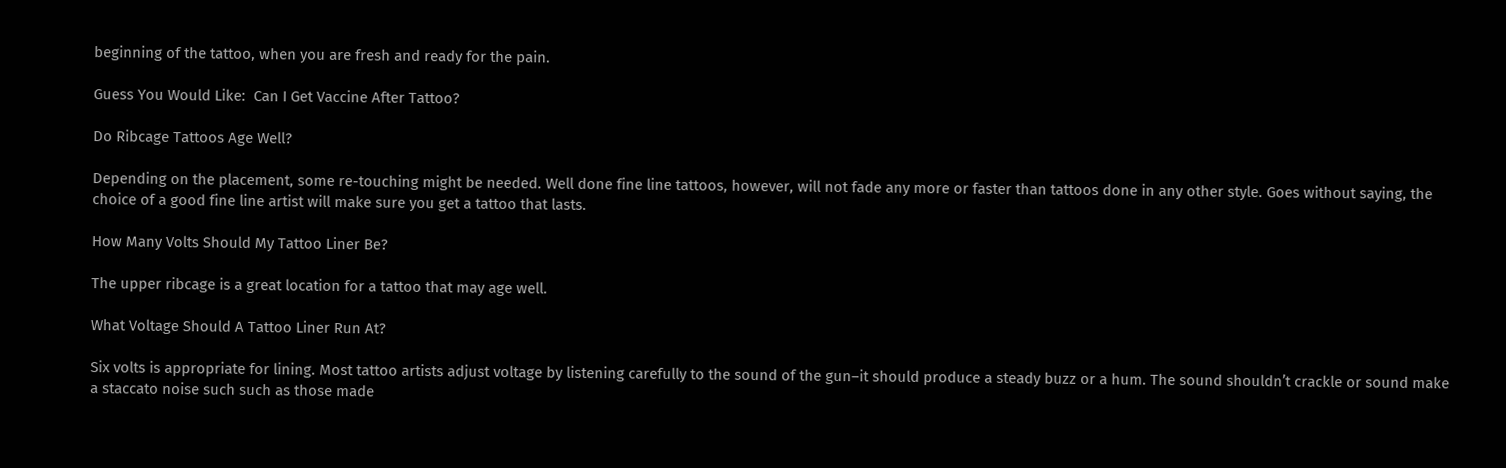beginning of the tattoo, when you are fresh and ready for the pain.

Guess You Would Like:  Can I Get Vaccine After Tattoo?

Do Ribcage Tattoos Age Well?

Depending on the placement, some re-touching might be needed. Well done fine line tattoos, however, will not fade any more or faster than tattoos done in any other style. Goes without saying, the choice of a good fine line artist will make sure you get a tattoo that lasts.

How Many Volts Should My Tattoo Liner Be?

The upper ribcage is a great location for a tattoo that may age well.

What Voltage Should A Tattoo Liner Run At?

Six volts is appropriate for lining. Most tattoo artists adjust voltage by listening carefully to the sound of the gun–it should produce a steady buzz or a hum. The sound shouldn’t crackle or sound make a staccato noise such such as those made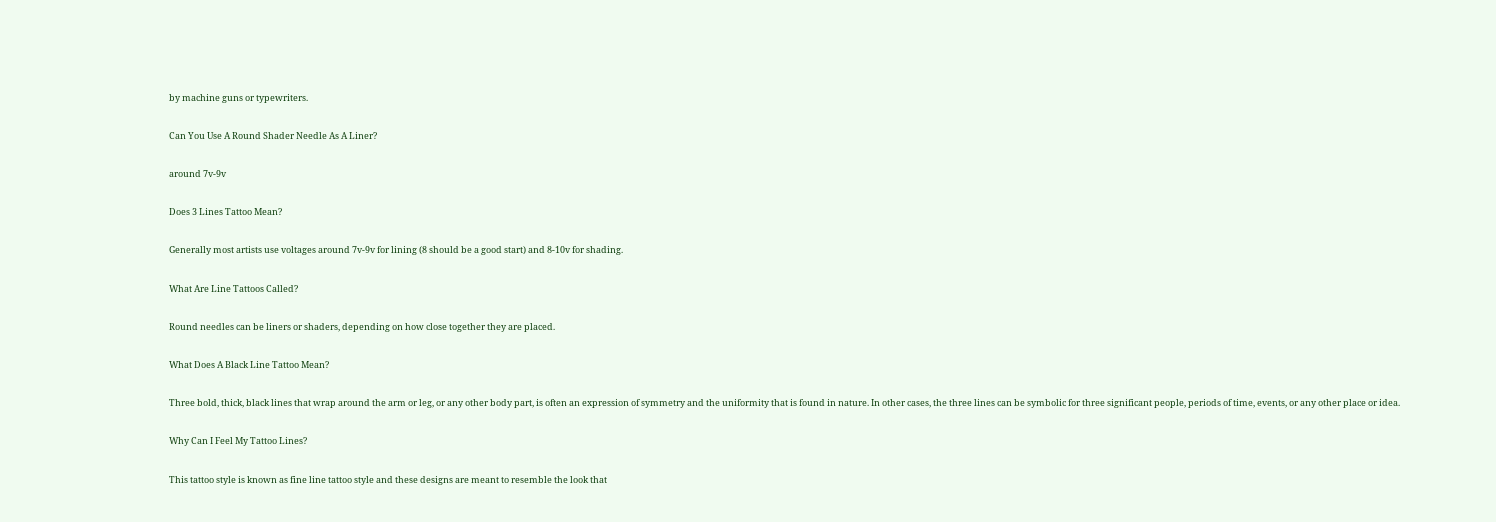by machine guns or typewriters.

Can You Use A Round Shader Needle As A Liner?

around 7v-9v

Does 3 Lines Tattoo Mean?

Generally most artists use voltages around 7v-9v for lining (8 should be a good start) and 8-10v for shading.

What Are Line Tattoos Called?

Round needles can be liners or shaders, depending on how close together they are placed.

What Does A Black Line Tattoo Mean?

Three bold, thick, black lines that wrap around the arm or leg, or any other body part, is often an expression of symmetry and the uniformity that is found in nature. In other cases, the three lines can be symbolic for three significant people, periods of time, events, or any other place or idea.

Why Can I Feel My Tattoo Lines?

This tattoo style is known as fine line tattoo style and these designs are meant to resemble the look that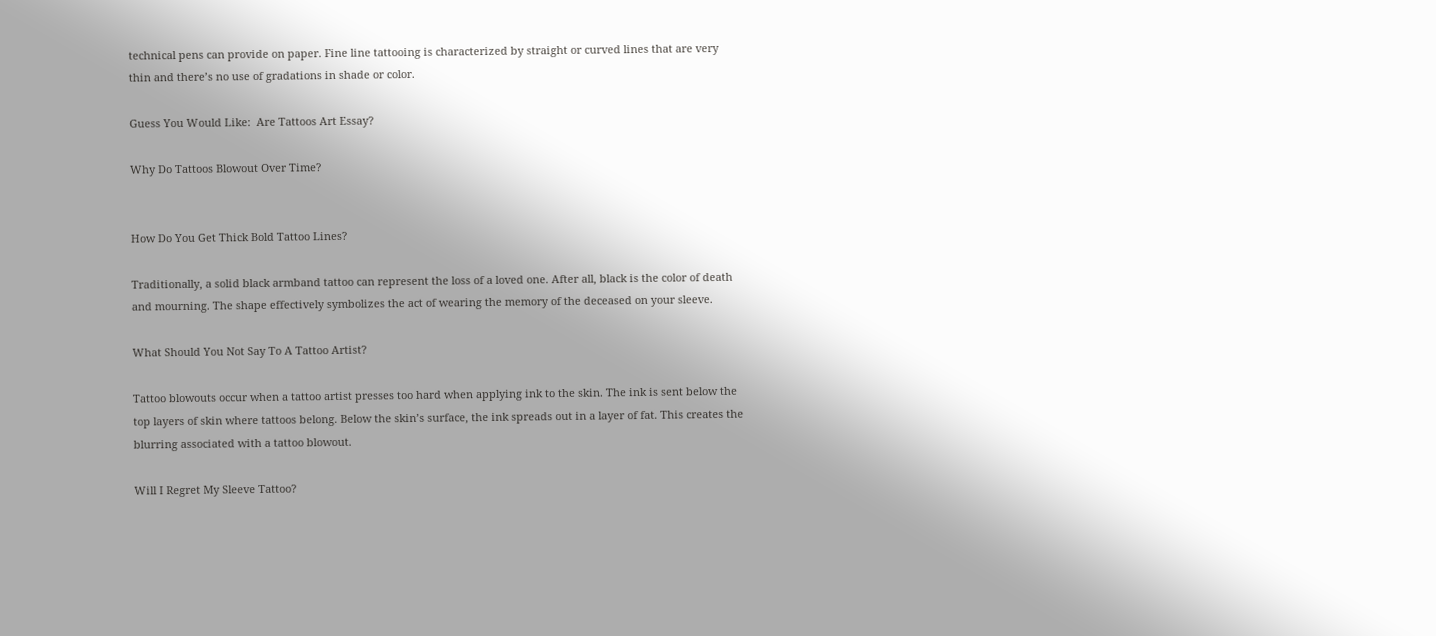technical pens can provide on paper. Fine line tattooing is characterized by straight or curved lines that are very thin and there’s no use of gradations in shade or color.

Guess You Would Like:  Are Tattoos Art Essay?

Why Do Tattoos Blowout Over Time?


How Do You Get Thick Bold Tattoo Lines?

Traditionally, a solid black armband tattoo can represent the loss of a loved one. After all, black is the color of death and mourning. The shape effectively symbolizes the act of wearing the memory of the deceased on your sleeve.

What Should You Not Say To A Tattoo Artist?

Tattoo blowouts occur when a tattoo artist presses too hard when applying ink to the skin. The ink is sent below the top layers of skin where tattoos belong. Below the skin’s surface, the ink spreads out in a layer of fat. This creates the blurring associated with a tattoo blowout.

Will I Regret My Sleeve Tattoo?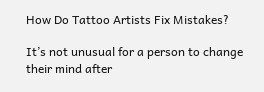How Do Tattoo Artists Fix Mistakes?

It’s not unusual for a person to change their mind after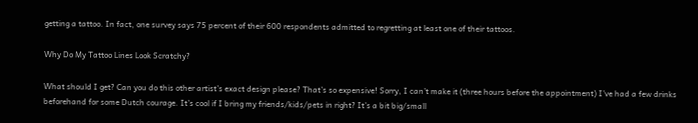getting a tattoo. In fact, one survey says 75 percent of their 600 respondents admitted to regretting at least one of their tattoos.

Why Do My Tattoo Lines Look Scratchy?

What should I get? Can you do this other artist’s exact design please? That’s so expensive! Sorry, I can’t make it (three hours before the appointment) I’ve had a few drinks beforehand for some Dutch courage. It’s cool if I bring my friends/kids/pets in right? It’s a bit big/small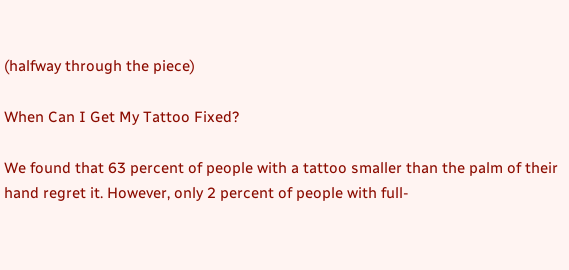(halfway through the piece)

When Can I Get My Tattoo Fixed?

We found that 63 percent of people with a tattoo smaller than the palm of their hand regret it. However, only 2 percent of people with full-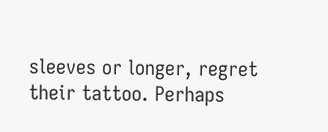sleeves or longer, regret their tattoo. Perhaps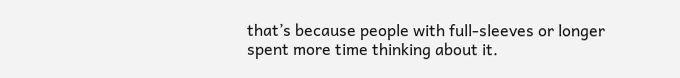that’s because people with full-sleeves or longer spent more time thinking about it.